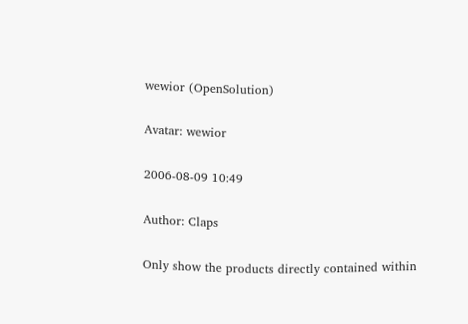wewior (OpenSolution)

Avatar: wewior

2006-08-09 10:49

Author: Claps

Only show the products directly contained within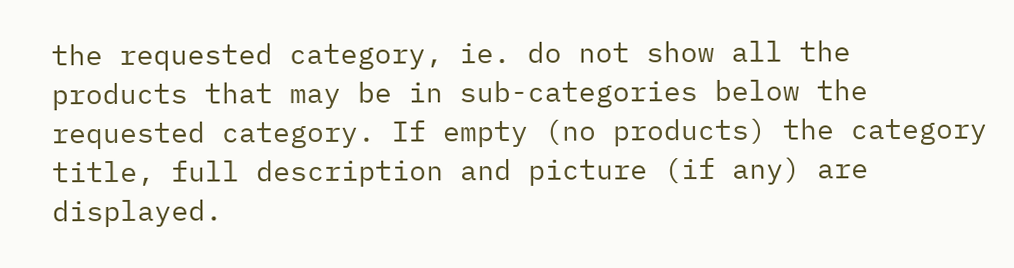the requested category, ie. do not show all the products that may be in sub-categories below the requested category. If empty (no products) the category title, full description and picture (if any) are displayed.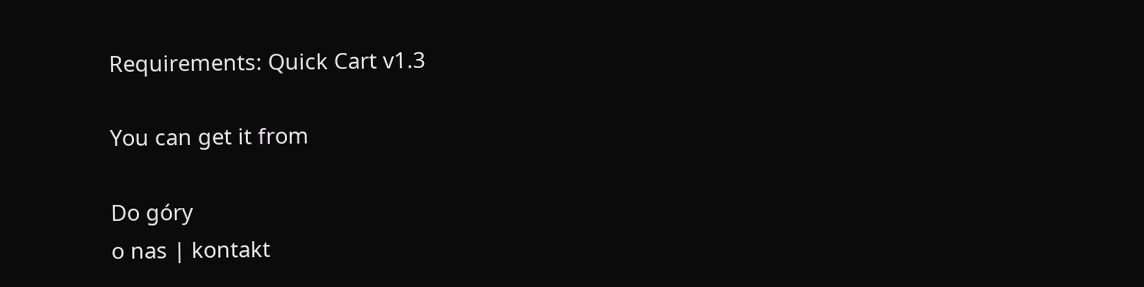Requirements: Quick Cart v1.3

You can get it from

Do góry
o nas | kontakt